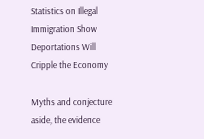Statistics on Illegal Immigration Show Deportations Will Cripple the Economy

Myths and conjecture aside, the evidence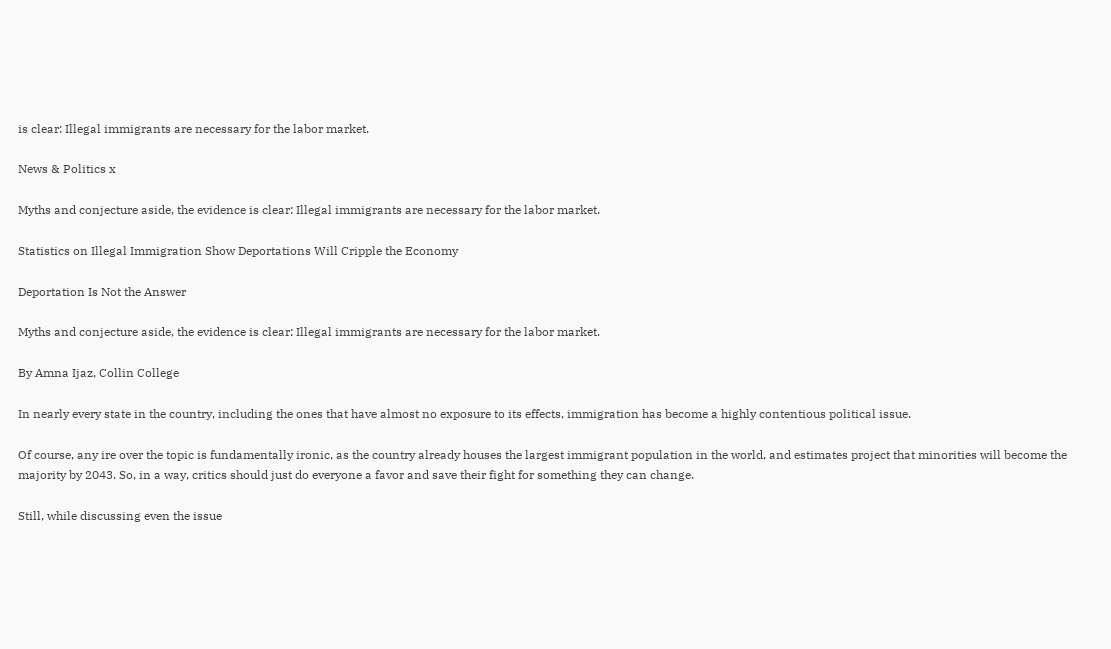is clear: Illegal immigrants are necessary for the labor market.

News & Politics x

Myths and conjecture aside, the evidence is clear: Illegal immigrants are necessary for the labor market.

Statistics on Illegal Immigration Show Deportations Will Cripple the Economy

Deportation Is Not the Answer

Myths and conjecture aside, the evidence is clear: Illegal immigrants are necessary for the labor market.

By Amna Ijaz, Collin College

In nearly every state in the country, including the ones that have almost no exposure to its effects, immigration has become a highly contentious political issue.

Of course, any ire over the topic is fundamentally ironic, as the country already houses the largest immigrant population in the world, and estimates project that minorities will become the majority by 2043. So, in a way, critics should just do everyone a favor and save their fight for something they can change.

Still, while discussing even the issue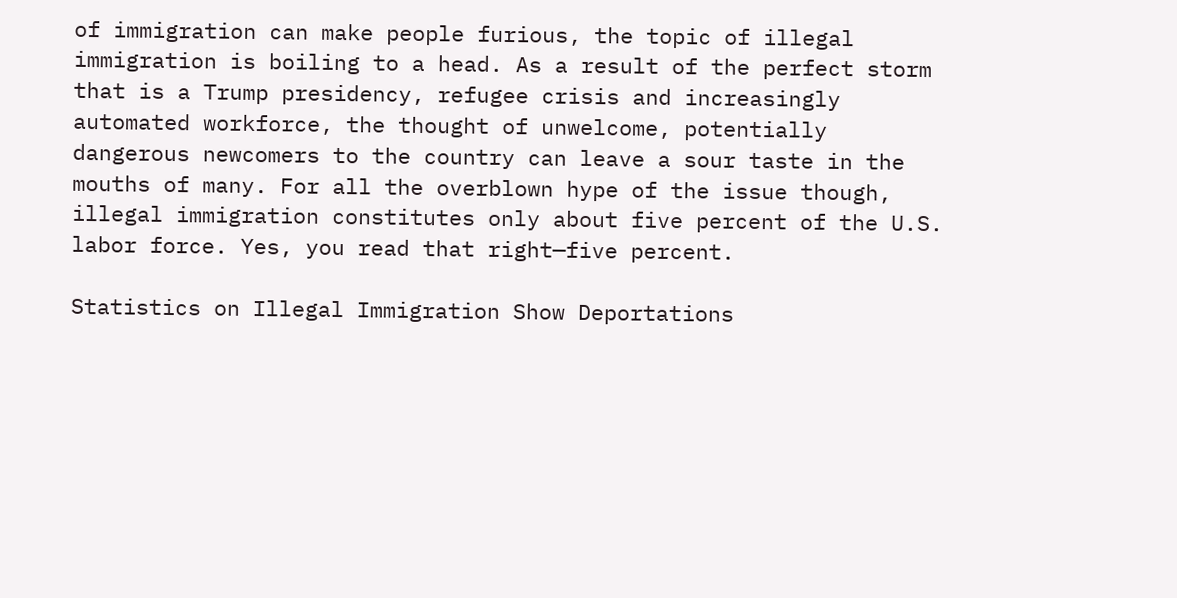of immigration can make people furious, the topic of illegal immigration is boiling to a head. As a result of the perfect storm that is a Trump presidency, refugee crisis and increasingly automated workforce, the thought of unwelcome, potentially dangerous newcomers to the country can leave a sour taste in the mouths of many. For all the overblown hype of the issue though, illegal immigration constitutes only about five percent of the U.S. labor force. Yes, you read that right—five percent.

Statistics on Illegal Immigration Show Deportations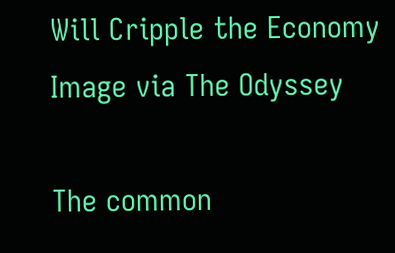Will Cripple the Economy
Image via The Odyssey

The common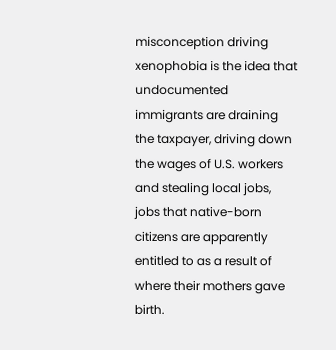misconception driving xenophobia is the idea that undocumented immigrants are draining the taxpayer, driving down the wages of U.S. workers and stealing local jobs, jobs that native-born citizens are apparently entitled to as a result of where their mothers gave birth.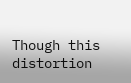Though this distortion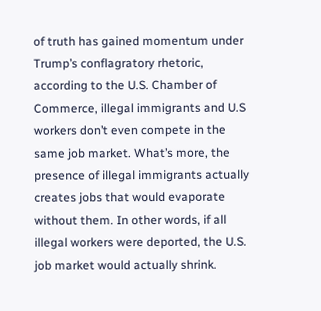of truth has gained momentum under Trump’s conflagratory rhetoric, according to the U.S. Chamber of Commerce, illegal immigrants and U.S workers don’t even compete in the same job market. What’s more, the presence of illegal immigrants actually creates jobs that would evaporate without them. In other words, if all illegal workers were deported, the U.S. job market would actually shrink.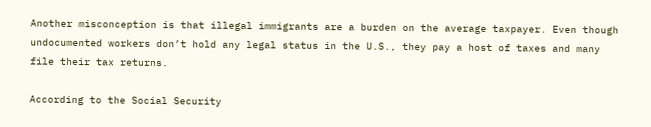Another misconception is that illegal immigrants are a burden on the average taxpayer. Even though undocumented workers don’t hold any legal status in the U.S., they pay a host of taxes and many file their tax returns.

According to the Social Security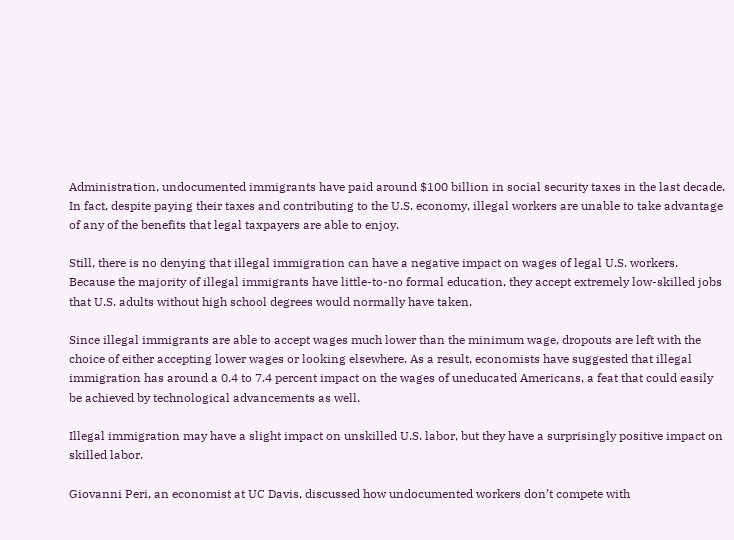Administration, undocumented immigrants have paid around $100 billion in social security taxes in the last decade. In fact, despite paying their taxes and contributing to the U.S. economy, illegal workers are unable to take advantage of any of the benefits that legal taxpayers are able to enjoy.

Still, there is no denying that illegal immigration can have a negative impact on wages of legal U.S. workers. Because the majority of illegal immigrants have little-to-no formal education, they accept extremely low-skilled jobs that U.S. adults without high school degrees would normally have taken.

Since illegal immigrants are able to accept wages much lower than the minimum wage, dropouts are left with the choice of either accepting lower wages or looking elsewhere. As a result, economists have suggested that illegal immigration has around a 0.4 to 7.4 percent impact on the wages of uneducated Americans, a feat that could easily be achieved by technological advancements as well.

Illegal immigration may have a slight impact on unskilled U.S. labor, but they have a surprisingly positive impact on skilled labor.

Giovanni Peri, an economist at UC Davis, discussed how undocumented workers don’t compete with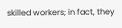skilled workers; in fact, they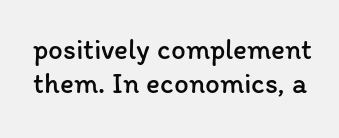positively complement them. In economics, a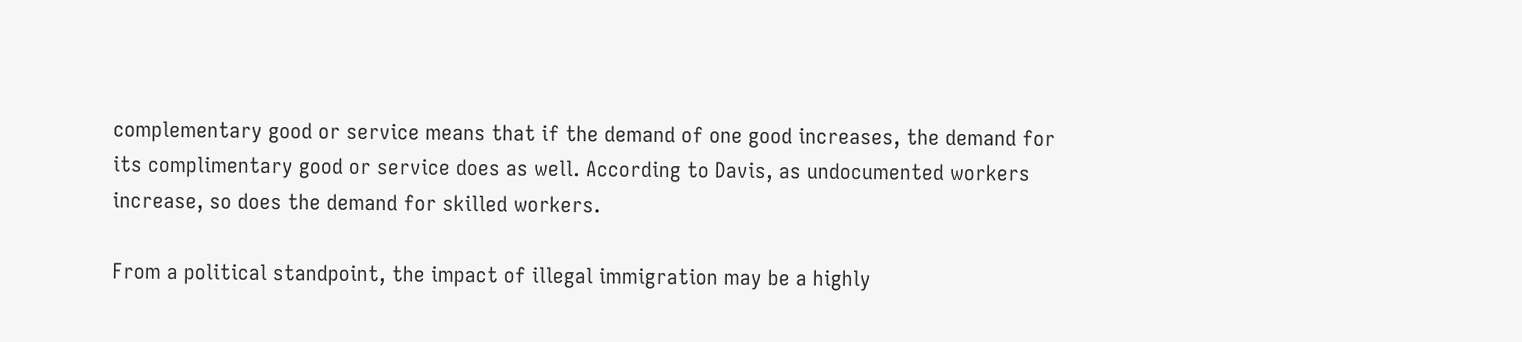complementary good or service means that if the demand of one good increases, the demand for its complimentary good or service does as well. According to Davis, as undocumented workers increase, so does the demand for skilled workers.

From a political standpoint, the impact of illegal immigration may be a highly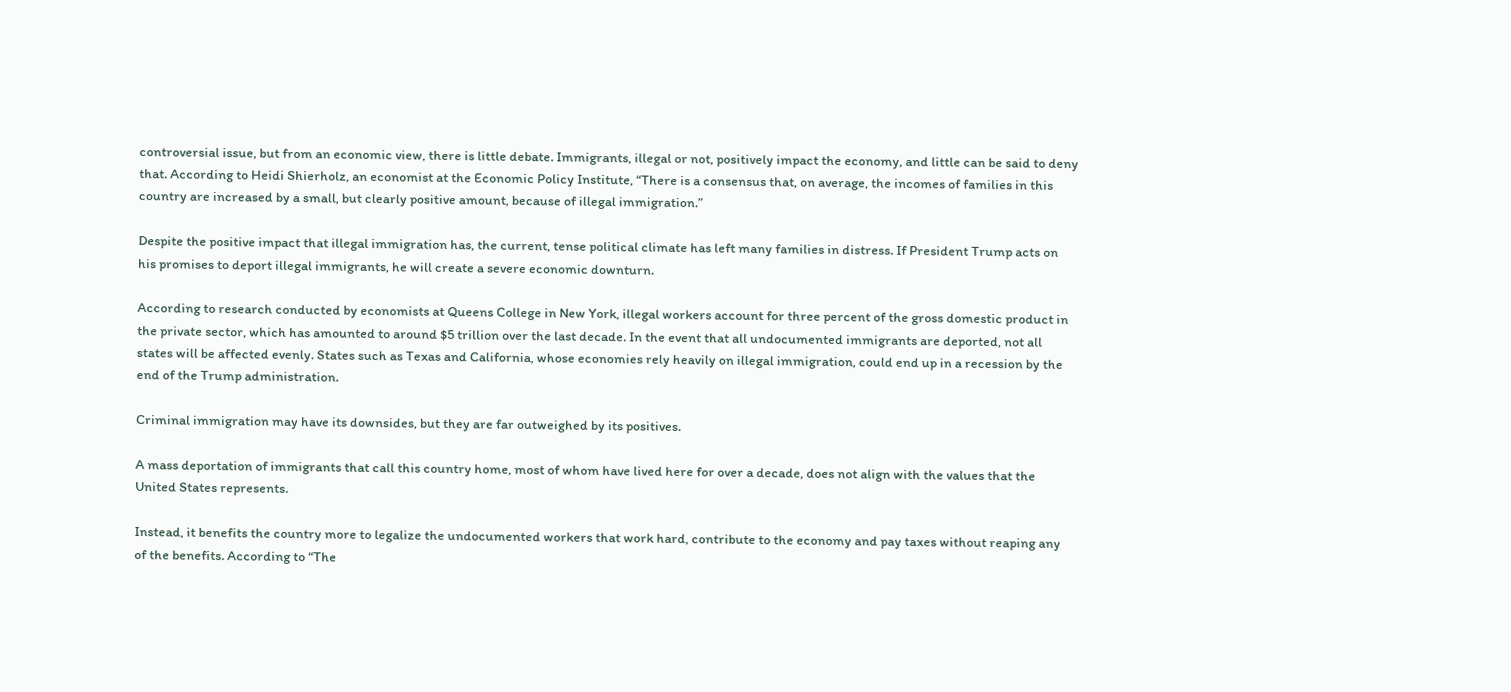controversial issue, but from an economic view, there is little debate. Immigrants, illegal or not, positively impact the economy, and little can be said to deny that. According to Heidi Shierholz, an economist at the Economic Policy Institute, “There is a consensus that, on average, the incomes of families in this country are increased by a small, but clearly positive amount, because of illegal immigration.”

Despite the positive impact that illegal immigration has, the current, tense political climate has left many families in distress. If President Trump acts on his promises to deport illegal immigrants, he will create a severe economic downturn.

According to research conducted by economists at Queens College in New York, illegal workers account for three percent of the gross domestic product in the private sector, which has amounted to around $5 trillion over the last decade. In the event that all undocumented immigrants are deported, not all states will be affected evenly. States such as Texas and California, whose economies rely heavily on illegal immigration, could end up in a recession by the end of the Trump administration.

Criminal immigration may have its downsides, but they are far outweighed by its positives.

A mass deportation of immigrants that call this country home, most of whom have lived here for over a decade, does not align with the values that the United States represents.

Instead, it benefits the country more to legalize the undocumented workers that work hard, contribute to the economy and pay taxes without reaping any of the benefits. According to “The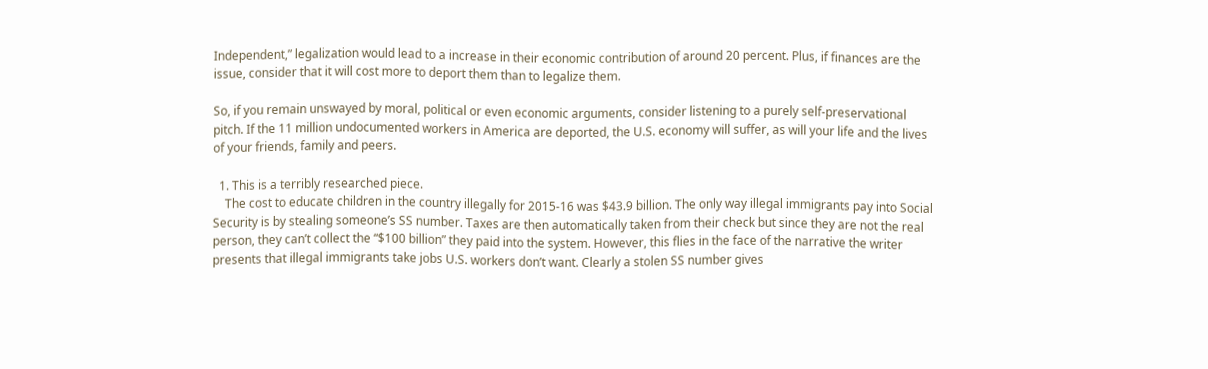Independent,” legalization would lead to a increase in their economic contribution of around 20 percent. Plus, if finances are the issue, consider that it will cost more to deport them than to legalize them.

So, if you remain unswayed by moral, political or even economic arguments, consider listening to a purely self-preservational pitch. If the 11 million undocumented workers in America are deported, the U.S. economy will suffer, as will your life and the lives of your friends, family and peers.

  1. This is a terribly researched piece.
    The cost to educate children in the country illegally for 2015-16 was $43.9 billion. The only way illegal immigrants pay into Social Security is by stealing someone’s SS number. Taxes are then automatically taken from their check but since they are not the real person, they can’t collect the “$100 billion” they paid into the system. However, this flies in the face of the narrative the writer presents that illegal immigrants take jobs U.S. workers don’t want. Clearly a stolen SS number gives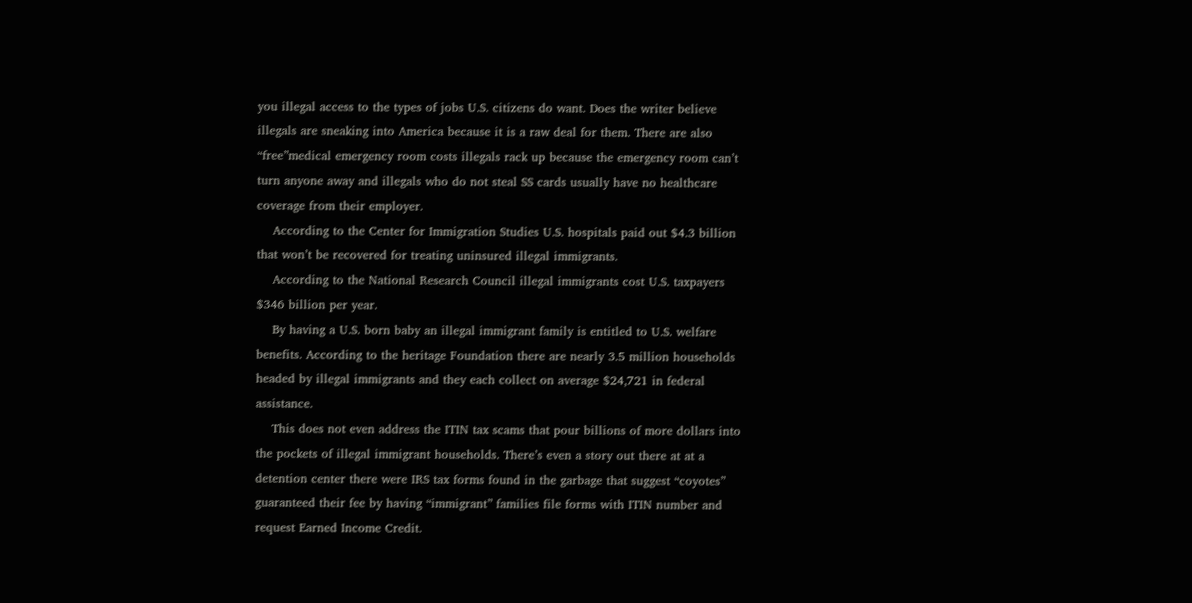you illegal access to the types of jobs U.S. citizens do want. Does the writer believe illegals are sneaking into America because it is a raw deal for them. There are also “free”medical emergency room costs illegals rack up because the emergency room can’t turn anyone away and illegals who do not steal SS cards usually have no healthcare coverage from their employer.
    According to the Center for Immigration Studies U.S. hospitals paid out $4.3 billion that won’t be recovered for treating uninsured illegal immigrants.
    According to the National Research Council illegal immigrants cost U.S. taxpayers $346 billion per year.
    By having a U.S. born baby an illegal immigrant family is entitled to U.S. welfare benefits. According to the heritage Foundation there are nearly 3.5 million households headed by illegal immigrants and they each collect on average $24,721 in federal assistance.
    This does not even address the ITIN tax scams that pour billions of more dollars into the pockets of illegal immigrant households. There’s even a story out there at at a detention center there were IRS tax forms found in the garbage that suggest “coyotes” guaranteed their fee by having “immigrant” families file forms with ITIN number and request Earned Income Credit.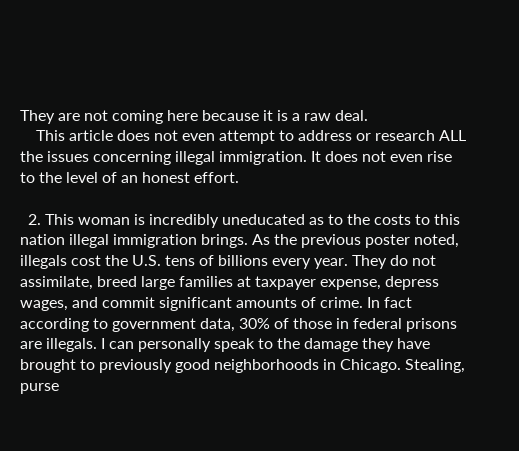They are not coming here because it is a raw deal.
    This article does not even attempt to address or research ALL the issues concerning illegal immigration. It does not even rise to the level of an honest effort.

  2. This woman is incredibly uneducated as to the costs to this nation illegal immigration brings. As the previous poster noted, illegals cost the U.S. tens of billions every year. They do not assimilate, breed large families at taxpayer expense, depress wages, and commit significant amounts of crime. In fact according to government data, 30% of those in federal prisons are illegals. I can personally speak to the damage they have brought to previously good neighborhoods in Chicago. Stealing, purse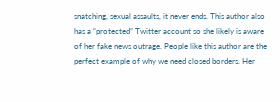snatching, sexual assaults, it never ends. This author also has a “protected” Twitter account so she likely is aware of her fake news outrage. People like this author are the perfect example of why we need closed borders. Her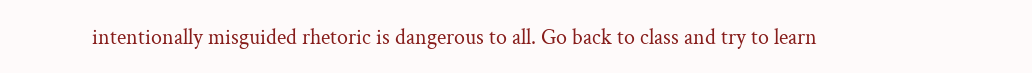intentionally misguided rhetoric is dangerous to all. Go back to class and try to learn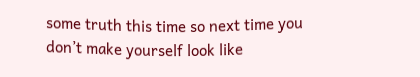some truth this time so next time you don’t make yourself look like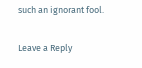such an ignorant fool.

Leave a Reply